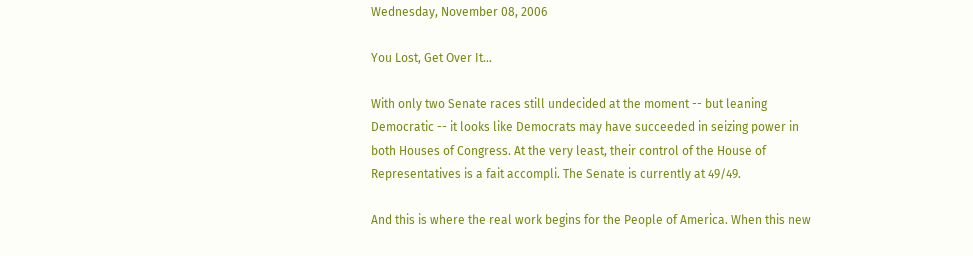Wednesday, November 08, 2006

You Lost, Get Over It...

With only two Senate races still undecided at the moment -- but leaning Democratic -- it looks like Democrats may have succeeded in seizing power in both Houses of Congress. At the very least, their control of the House of Representatives is a fait accompli. The Senate is currently at 49/49.

And this is where the real work begins for the People of America. When this new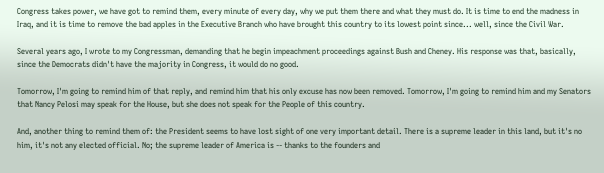Congress takes power, we have got to remind them, every minute of every day, why we put them there and what they must do. It is time to end the madness in Iraq, and it is time to remove the bad apples in the Executive Branch who have brought this country to its lowest point since... well, since the Civil War.

Several years ago, I wrote to my Congressman, demanding that he begin impeachment proceedings against Bush and Cheney. His response was that, basically, since the Democrats didn't have the majority in Congress, it would do no good.

Tomorrow, I'm going to remind him of that reply, and remind him that his only excuse has now been removed. Tomorrow, I'm going to remind him and my Senators that Nancy Pelosi may speak for the House, but she does not speak for the People of this country.

And, another thing to remind them of: the President seems to have lost sight of one very important detail. There is a supreme leader in this land, but it's no him, it's not any elected official. No; the supreme leader of America is -- thanks to the founders and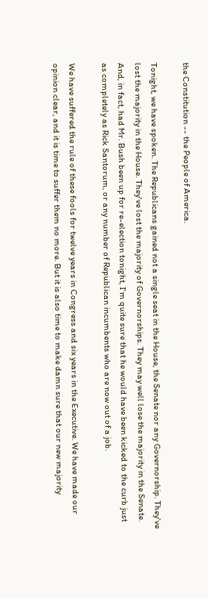the Constitution -- the People of America.

Tonight, we have spoken. The Republicans gained not a single seat in the House, the Senate nor any Governorship. They've lost the majority in the House. They've lost the majority of Governorships. They may well lose the majority in the Senate. And, in fact, had Mr. Bush been up for re-election tonight, I'm quite sure that he would have been kicked to the curb just as completely as Rick Santorum, or any number of Republican incumbents who are now out of a job.

We have suffered the rule of these fools for twelve years in Congress and six years in the Executive. We have made our opinion clear, and it is time to suffer them no more. But it is also time to make damn sure that our new majority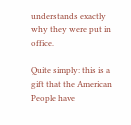understands exactly why they were put in office.

Quite simply: this is a gift that the American People have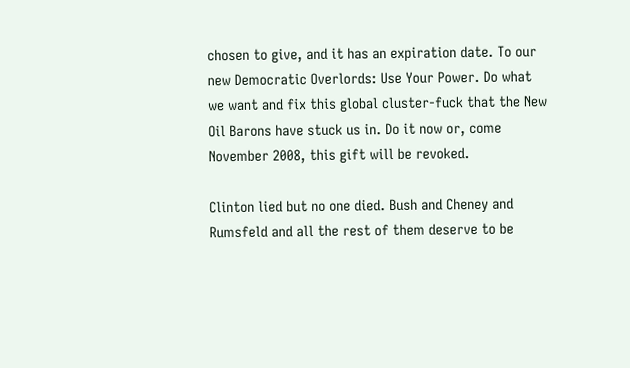chosen to give, and it has an expiration date. To our new Democratic Overlords: Use Your Power. Do what we want and fix this global cluster-fuck that the New Oil Barons have stuck us in. Do it now or, come November 2008, this gift will be revoked.

Clinton lied but no one died. Bush and Cheney and Rumsfeld and all the rest of them deserve to be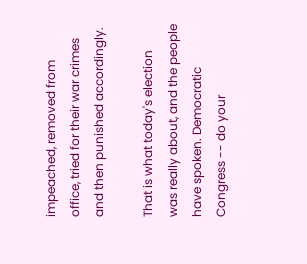impeached, removed from office, tried for their war crimes and then punished accordingly.

That is what today's election was really about, and the people have spoken. Democratic Congress -- do your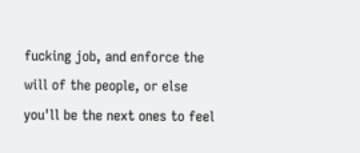fucking job, and enforce the will of the people, or else you'll be the next ones to feel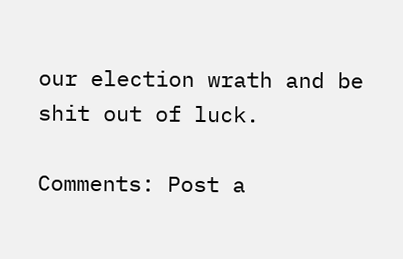our election wrath and be shit out of luck.

Comments: Post a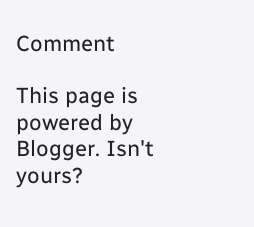Comment

This page is powered by Blogger. Isn't yours?